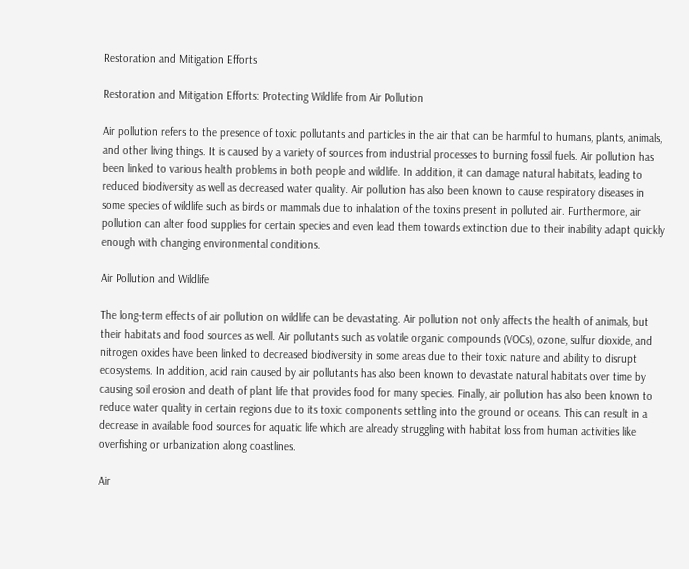Restoration and Mitigation Efforts

Restoration and Mitigation Efforts: Protecting Wildlife from Air Pollution

Air pollution refers to the presence of toxic pollutants and particles in the air that can be harmful to humans, plants, animals, and other living things. It is caused by a variety of sources from industrial processes to burning fossil fuels. Air pollution has been linked to various health problems in both people and wildlife. In addition, it can damage natural habitats, leading to reduced biodiversity as well as decreased water quality. Air pollution has also been known to cause respiratory diseases in some species of wildlife such as birds or mammals due to inhalation of the toxins present in polluted air. Furthermore, air pollution can alter food supplies for certain species and even lead them towards extinction due to their inability adapt quickly enough with changing environmental conditions.

Air Pollution and Wildlife

The long-term effects of air pollution on wildlife can be devastating. Air pollution not only affects the health of animals, but their habitats and food sources as well. Air pollutants such as volatile organic compounds (VOCs), ozone, sulfur dioxide, and nitrogen oxides have been linked to decreased biodiversity in some areas due to their toxic nature and ability to disrupt ecosystems. In addition, acid rain caused by air pollutants has also been known to devastate natural habitats over time by causing soil erosion and death of plant life that provides food for many species. Finally, air pollution has also been known to reduce water quality in certain regions due to its toxic components settling into the ground or oceans. This can result in a decrease in available food sources for aquatic life which are already struggling with habitat loss from human activities like overfishing or urbanization along coastlines.

Air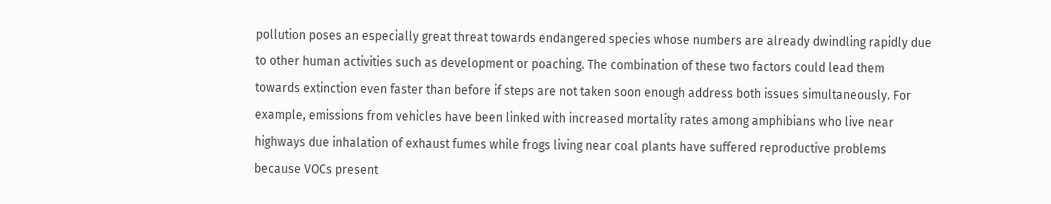pollution poses an especially great threat towards endangered species whose numbers are already dwindling rapidly due to other human activities such as development or poaching. The combination of these two factors could lead them towards extinction even faster than before if steps are not taken soon enough address both issues simultaneously. For example, emissions from vehicles have been linked with increased mortality rates among amphibians who live near highways due inhalation of exhaust fumes while frogs living near coal plants have suffered reproductive problems because VOCs present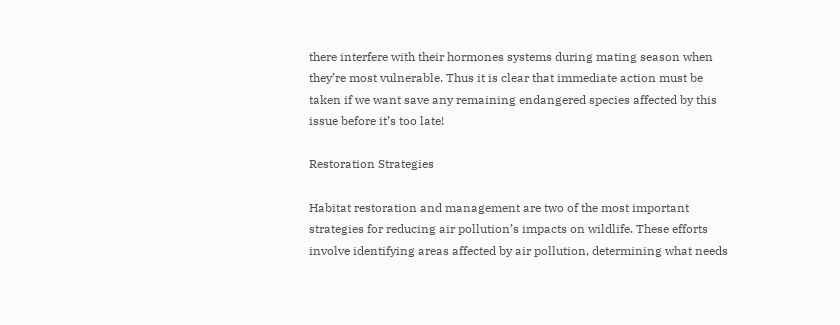there interfere with their hormones systems during mating season when they’re most vulnerable. Thus it is clear that immediate action must be taken if we want save any remaining endangered species affected by this issue before it’s too late!

Restoration Strategies

Habitat restoration and management are two of the most important strategies for reducing air pollution’s impacts on wildlife. These efforts involve identifying areas affected by air pollution, determining what needs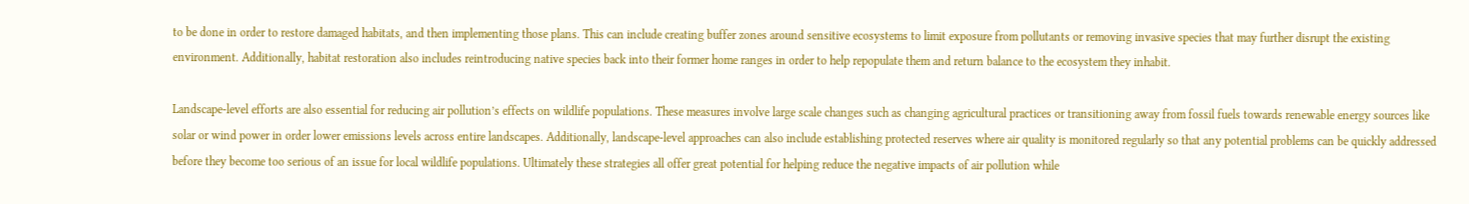to be done in order to restore damaged habitats, and then implementing those plans. This can include creating buffer zones around sensitive ecosystems to limit exposure from pollutants or removing invasive species that may further disrupt the existing environment. Additionally, habitat restoration also includes reintroducing native species back into their former home ranges in order to help repopulate them and return balance to the ecosystem they inhabit.

Landscape-level efforts are also essential for reducing air pollution’s effects on wildlife populations. These measures involve large scale changes such as changing agricultural practices or transitioning away from fossil fuels towards renewable energy sources like solar or wind power in order lower emissions levels across entire landscapes. Additionally, landscape-level approaches can also include establishing protected reserves where air quality is monitored regularly so that any potential problems can be quickly addressed before they become too serious of an issue for local wildlife populations. Ultimately these strategies all offer great potential for helping reduce the negative impacts of air pollution while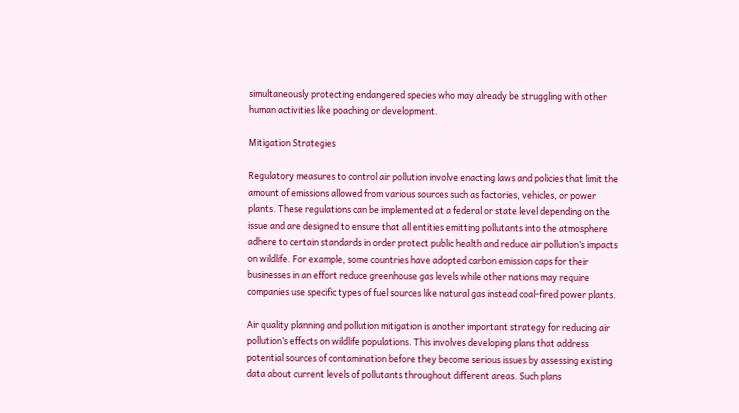simultaneously protecting endangered species who may already be struggling with other human activities like poaching or development.

Mitigation Strategies

Regulatory measures to control air pollution involve enacting laws and policies that limit the amount of emissions allowed from various sources such as factories, vehicles, or power plants. These regulations can be implemented at a federal or state level depending on the issue and are designed to ensure that all entities emitting pollutants into the atmosphere adhere to certain standards in order protect public health and reduce air pollution’s impacts on wildlife. For example, some countries have adopted carbon emission caps for their businesses in an effort reduce greenhouse gas levels while other nations may require companies use specific types of fuel sources like natural gas instead coal-fired power plants.

Air quality planning and pollution mitigation is another important strategy for reducing air pollution’s effects on wildlife populations. This involves developing plans that address potential sources of contamination before they become serious issues by assessing existing data about current levels of pollutants throughout different areas. Such plans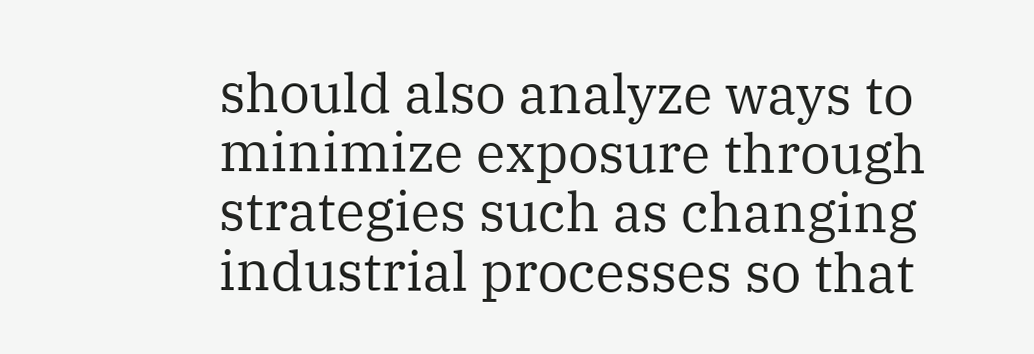should also analyze ways to minimize exposure through strategies such as changing industrial processes so that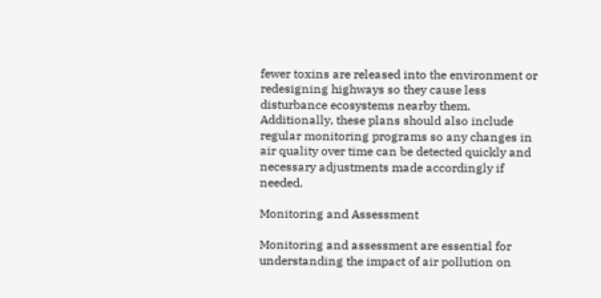fewer toxins are released into the environment or redesigning highways so they cause less disturbance ecosystems nearby them. Additionally, these plans should also include regular monitoring programs so any changes in air quality over time can be detected quickly and necessary adjustments made accordingly if needed.

Monitoring and Assessment

Monitoring and assessment are essential for understanding the impact of air pollution on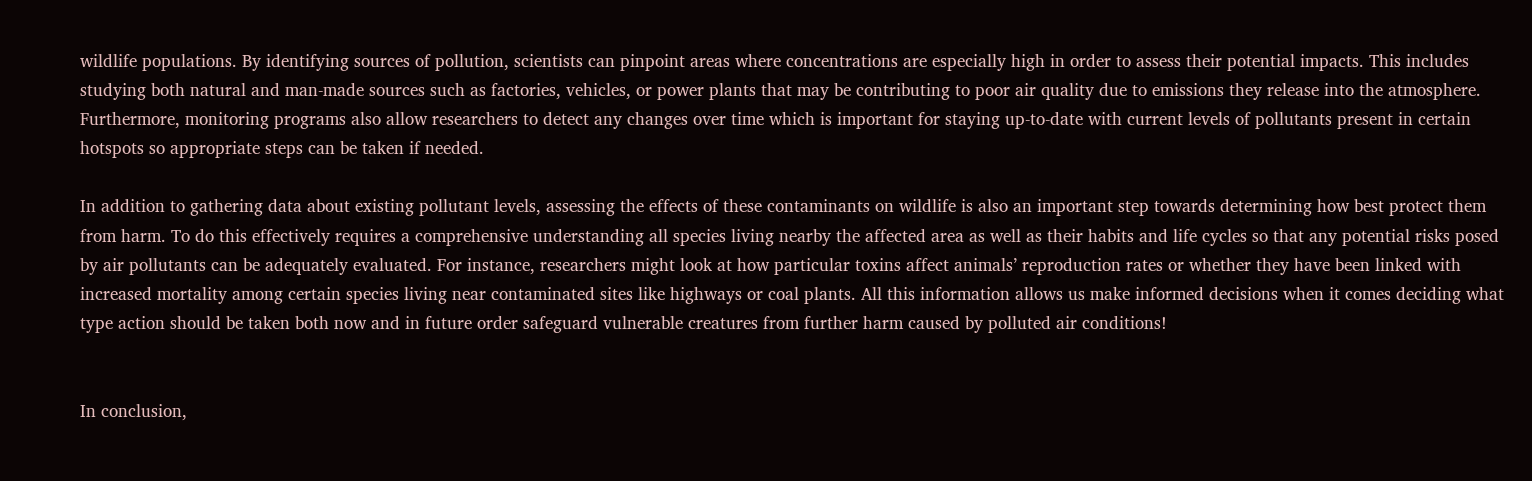wildlife populations. By identifying sources of pollution, scientists can pinpoint areas where concentrations are especially high in order to assess their potential impacts. This includes studying both natural and man-made sources such as factories, vehicles, or power plants that may be contributing to poor air quality due to emissions they release into the atmosphere. Furthermore, monitoring programs also allow researchers to detect any changes over time which is important for staying up-to-date with current levels of pollutants present in certain hotspots so appropriate steps can be taken if needed.

In addition to gathering data about existing pollutant levels, assessing the effects of these contaminants on wildlife is also an important step towards determining how best protect them from harm. To do this effectively requires a comprehensive understanding all species living nearby the affected area as well as their habits and life cycles so that any potential risks posed by air pollutants can be adequately evaluated. For instance, researchers might look at how particular toxins affect animals’ reproduction rates or whether they have been linked with increased mortality among certain species living near contaminated sites like highways or coal plants. All this information allows us make informed decisions when it comes deciding what type action should be taken both now and in future order safeguard vulnerable creatures from further harm caused by polluted air conditions!


In conclusion,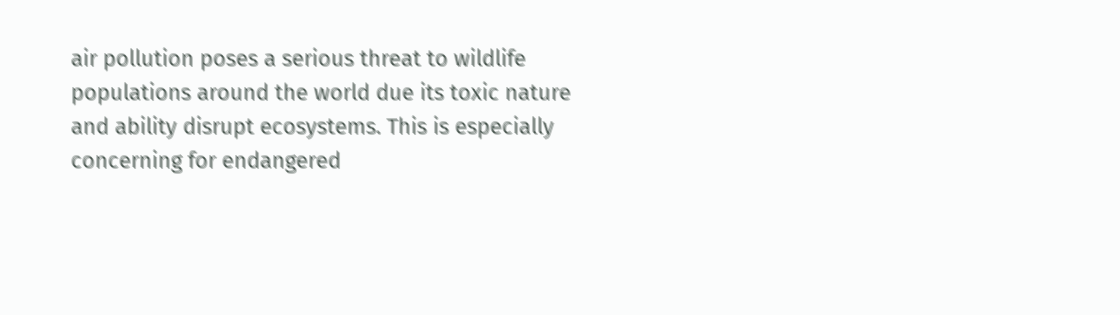air pollution poses a serious threat to wildlife populations around the world due its toxic nature and ability disrupt ecosystems. This is especially concerning for endangered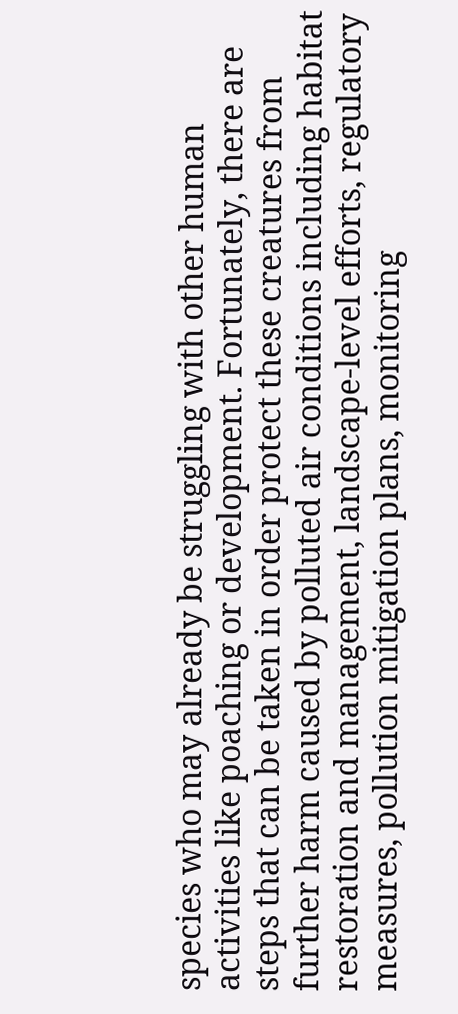species who may already be struggling with other human activities like poaching or development. Fortunately, there are steps that can be taken in order protect these creatures from further harm caused by polluted air conditions including habitat restoration and management, landscape-level efforts, regulatory measures, pollution mitigation plans, monitoring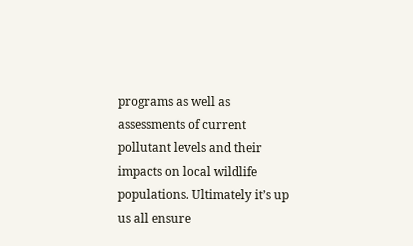programs as well as assessments of current pollutant levels and their impacts on local wildlife populations. Ultimately it’s up us all ensure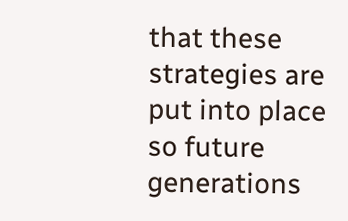that these strategies are put into place so future generations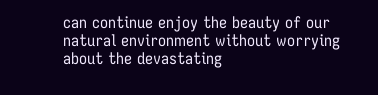can continue enjoy the beauty of our natural environment without worrying about the devastating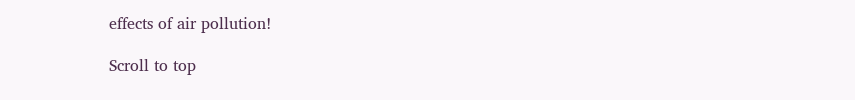effects of air pollution!

Scroll to top